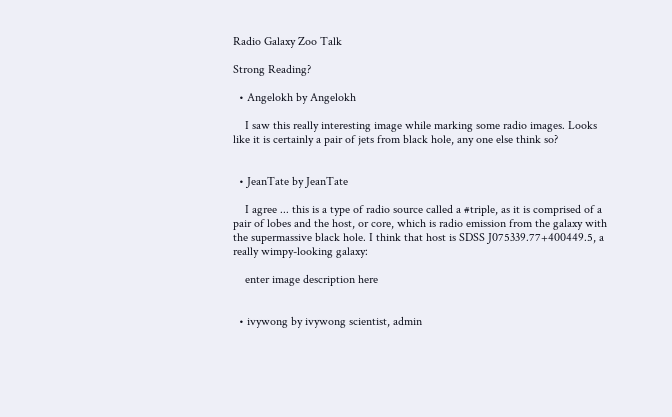Radio Galaxy Zoo Talk

Strong Reading?

  • Angelokh by Angelokh

    I saw this really interesting image while marking some radio images. Looks like it is certainly a pair of jets from black hole, any one else think so?


  • JeanTate by JeanTate

    I agree ... this is a type of radio source called a #triple, as it is comprised of a pair of lobes and the host, or core, which is radio emission from the galaxy with the supermassive black hole. I think that host is SDSS J075339.77+400449.5, a really wimpy-looking galaxy:

    enter image description here


  • ivywong by ivywong scientist, admin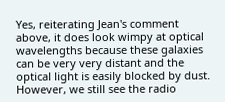Yes, reiterating Jean's comment above, it does look wimpy at optical wavelengths because these galaxies can be very very distant and the optical light is easily blocked by dust. However, we still see the radio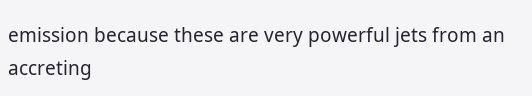emission because these are very powerful jets from an accreting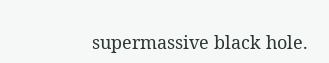supermassive black hole.